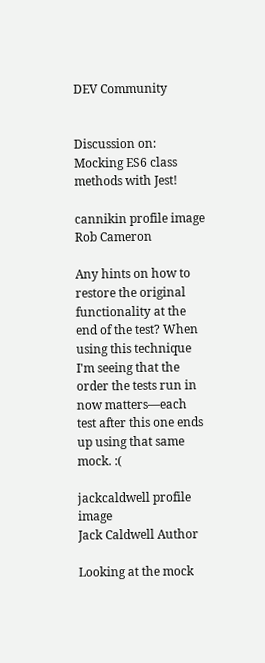DEV Community


Discussion on: Mocking ES6 class methods with Jest!

cannikin profile image
Rob Cameron

Any hints on how to restore the original functionality at the end of the test? When using this technique I'm seeing that the order the tests run in now matters—each test after this one ends up using that same mock. :(

jackcaldwell profile image
Jack Caldwell Author

Looking at the mock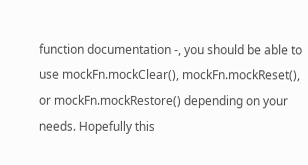function documentation -, you should be able to use mockFn.mockClear(), mockFn.mockReset(), or mockFn.mockRestore() depending on your needs. Hopefully this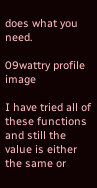does what you need.

09wattry profile image

I have tried all of these functions and still the value is either the same or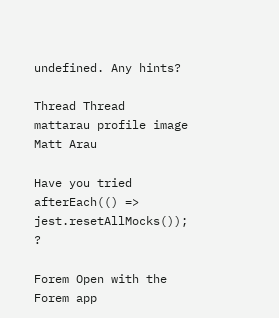undefined. Any hints?

Thread Thread
mattarau profile image
Matt Arau

Have you tried afterEach(() => jest.resetAllMocks()); ?

Forem Open with the Forem app